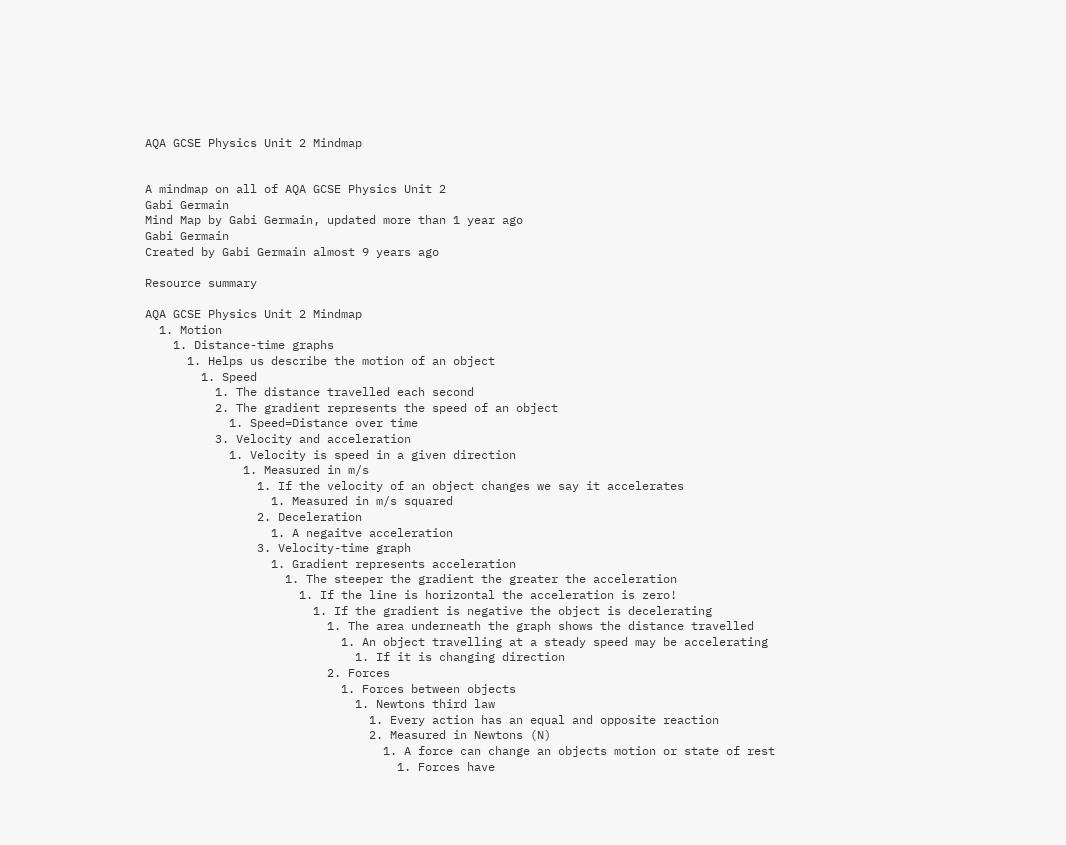AQA GCSE Physics Unit 2 Mindmap


A mindmap on all of AQA GCSE Physics Unit 2
Gabi Germain
Mind Map by Gabi Germain, updated more than 1 year ago
Gabi Germain
Created by Gabi Germain almost 9 years ago

Resource summary

AQA GCSE Physics Unit 2 Mindmap
  1. Motion
    1. Distance-time graphs
      1. Helps us describe the motion of an object
        1. Speed
          1. The distance travelled each second
          2. The gradient represents the speed of an object
            1. Speed=Distance over time
          3. Velocity and acceleration
            1. Velocity is speed in a given direction
              1. Measured in m/s
                1. If the velocity of an object changes we say it accelerates
                  1. Measured in m/s squared
                2. Deceleration
                  1. A negaitve acceleration
                3. Velocity-time graph
                  1. Gradient represents acceleration
                    1. The steeper the gradient the greater the acceleration
                      1. If the line is horizontal the acceleration is zero!
                        1. If the gradient is negative the object is decelerating
                          1. The area underneath the graph shows the distance travelled
                            1. An object travelling at a steady speed may be accelerating
                              1. If it is changing direction
                          2. Forces
                            1. Forces between objects
                              1. Newtons third law
                                1. Every action has an equal and opposite reaction
                                2. Measured in Newtons (N)
                                  1. A force can change an objects motion or state of rest
                                    1. Forces have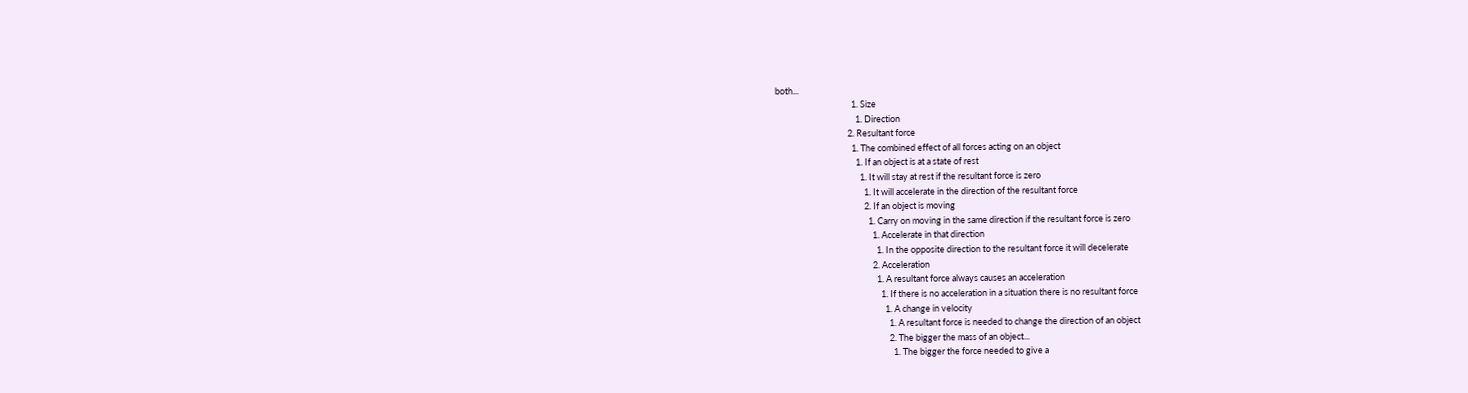both...
                                      1. Size
                                        1. Direction
                                    2. Resultant force
                                      1. The combined effect of all forces acting on an object
                                        1. If an object is at a state of rest
                                          1. It will stay at rest if the resultant force is zero
                                            1. It will accelerate in the direction of the resultant force
                                            2. If an object is moving
                                              1. Carry on moving in the same direction if the resultant force is zero
                                                1. Accelerate in that direction
                                                  1. In the opposite direction to the resultant force it will decelerate
                                                2. Acceleration
                                                  1. A resultant force always causes an acceleration
                                                    1. If there is no acceleration in a situation there is no resultant force
                                                      1. A change in velocity
                                                        1. A resultant force is needed to change the direction of an object
                                                        2. The bigger the mass of an object...
                                                          1. The bigger the force needed to give a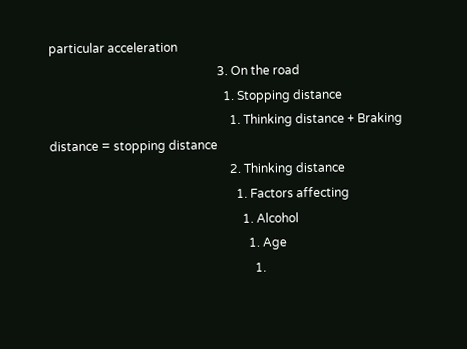particular acceleration
                                                        3. On the road
                                                          1. Stopping distance
                                                            1. Thinking distance + Braking distance = stopping distance
                                                            2. Thinking distance
                                                              1. Factors affecting
                                                                1. Alcohol
                                                                  1. Age
                                                                    1.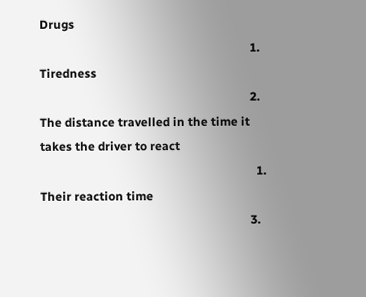Drugs
                                                                      1. Tiredness
                                                                      2. The distance travelled in the time it takes the driver to react
                                                                        1. Their reaction time
                                                                      3.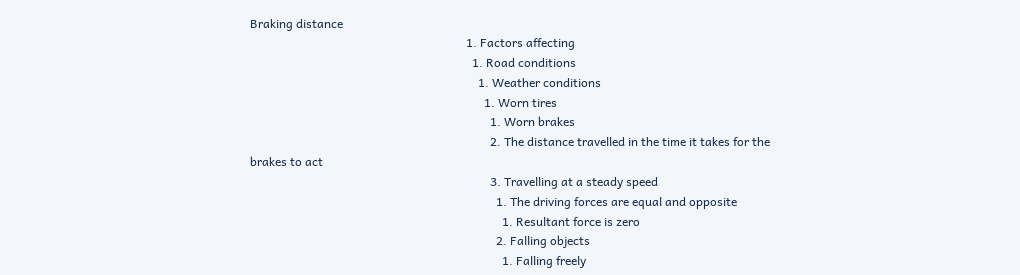Braking distance
                                                                        1. Factors affecting
                                                                          1. Road conditions
                                                                            1. Weather conditions
                                                                              1. Worn tires
                                                                                1. Worn brakes
                                                                                2. The distance travelled in the time it takes for the brakes to act
                                                                                3. Travelling at a steady speed
                                                                                  1. The driving forces are equal and opposite
                                                                                    1. Resultant force is zero
                                                                                  2. Falling objects
                                                                                    1. Falling freely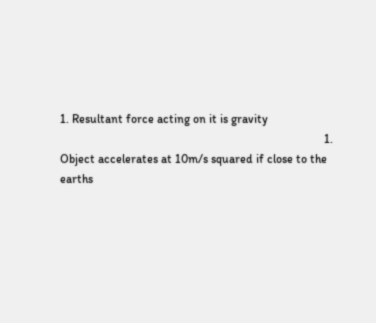1. Resultant force acting on it is gravity
                                                                                        1. Object accelerates at 10m/s squared if close to the earths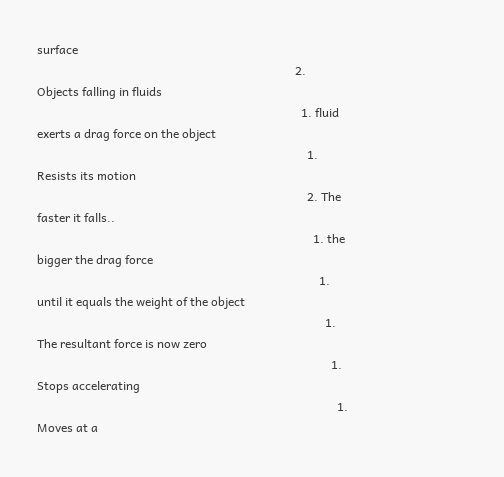surface
                                                                                      2. Objects falling in fluids
                                                                                        1. fluid exerts a drag force on the object
                                                                                          1. Resists its motion
                                                                                          2. The faster it falls..
                                                                                            1. the bigger the drag force
                                                                                              1. until it equals the weight of the object
                                                                                                1. The resultant force is now zero
                                                                                                  1. Stops accelerating
                                                                                                    1. Moves at a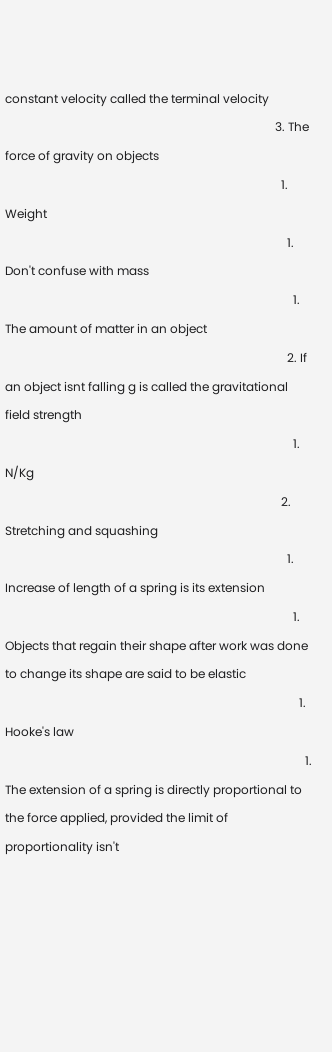constant velocity called the terminal velocity
                                                                                          3. The force of gravity on objects
                                                                                            1. Weight
                                                                                              1. Don't confuse with mass
                                                                                                1. The amount of matter in an object
                                                                                              2. If an object isnt falling g is called the gravitational field strength
                                                                                                1. N/Kg
                                                                                            2. Stretching and squashing
                                                                                              1. Increase of length of a spring is its extension
                                                                                                1. Objects that regain their shape after work was done to change its shape are said to be elastic
                                                                                                  1. Hooke's law
                                                                                                    1. The extension of a spring is directly proportional to the force applied, provided the limit of proportionality isn't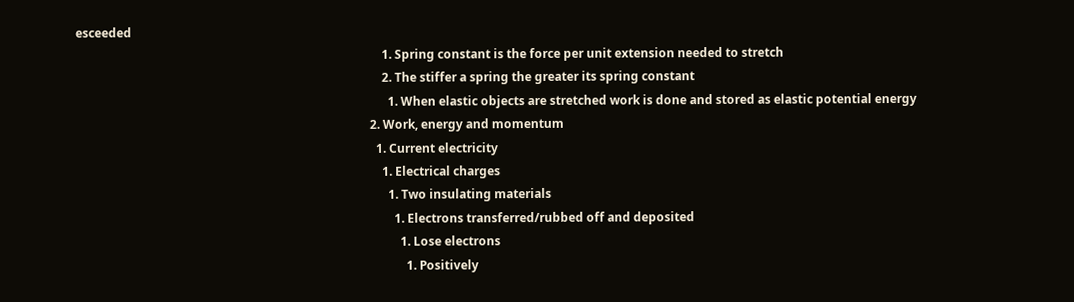esceeded
                                                                                                      1. Spring constant is the force per unit extension needed to stretch
                                                                                                      2. The stiffer a spring the greater its spring constant
                                                                                                        1. When elastic objects are stretched work is done and stored as elastic potential energy
                                                                                                  2. Work, energy and momentum
                                                                                                    1. Current electricity
                                                                                                      1. Electrical charges
                                                                                                        1. Two insulating materials
                                                                                                          1. Electrons transferred/rubbed off and deposited
                                                                                                            1. Lose electrons
                                                                                                              1. Positively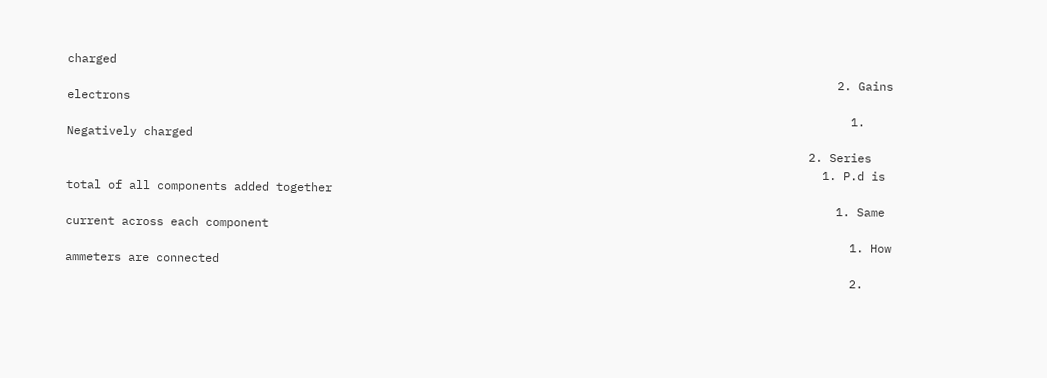charged
                                                                                                              2. Gains electrons
                                                                                                                1. Negatively charged
                                                                                                          2. Series
                                                                                                            1. P.d is total of all components added together
                                                                                                              1. Same current across each component
                                                                                                                1. How ammeters are connected
                                                                                                                2.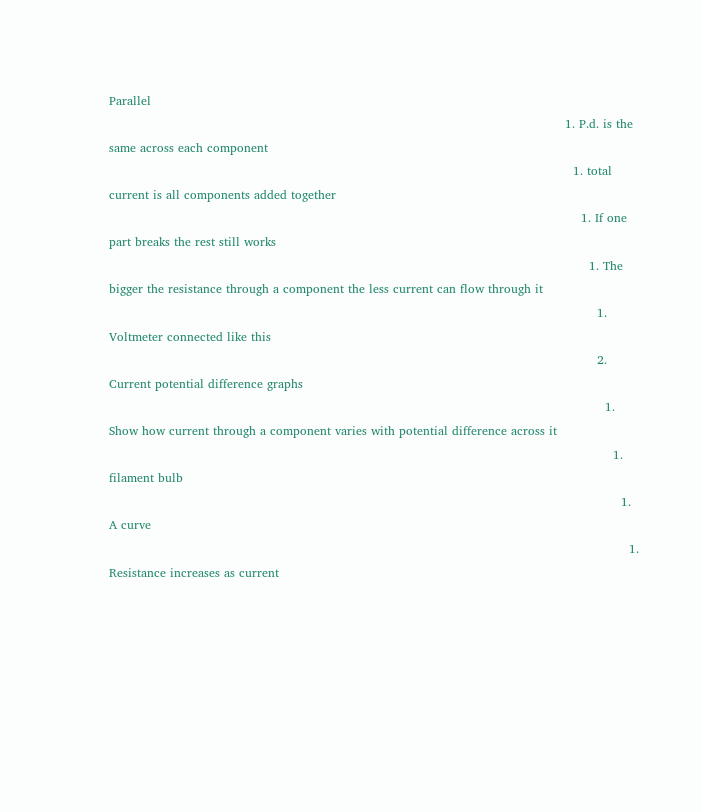Parallel
                                                                                                                  1. P.d. is the same across each component
                                                                                                                    1. total current is all components added together
                                                                                                                      1. If one part breaks the rest still works
                                                                                                                        1. The bigger the resistance through a component the less current can flow through it
                                                                                                                          1. Voltmeter connected like this
                                                                                                                          2. Current potential difference graphs
                                                                                                                            1. Show how current through a component varies with potential difference across it
                                                                                                                              1. filament bulb
                                                                                                                                1. A curve
                                                                                                                                  1. Resistance increases as current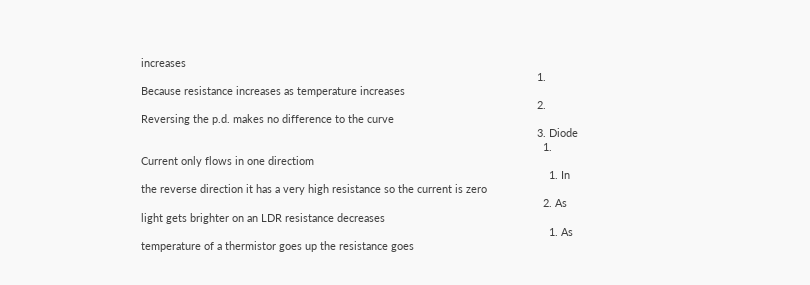increases
                                                                                                                                    1. Because resistance increases as temperature increases
                                                                                                                                    2. Reversing the p.d. makes no difference to the curve
                                                                                                                                    3. Diode
                                                                                                                                      1. Current only flows in one directiom
                                                                                                                                        1. In the reverse direction it has a very high resistance so the current is zero
                                                                                                                                      2. As light gets brighter on an LDR resistance decreases
                                                                                                                                        1. As temperature of a thermistor goes up the resistance goes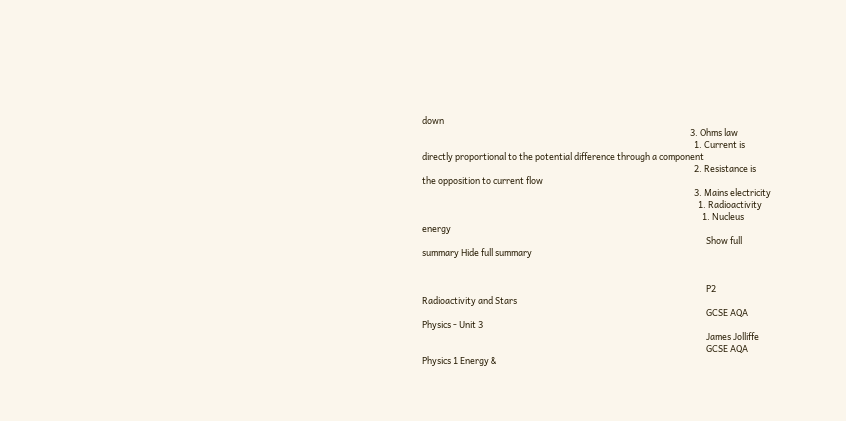down
                                                                                                                                      3. Ohms law
                                                                                                                                        1. Current is directly proportional to the potential difference through a component
                                                                                                                                        2. Resistance is the opposition to current flow
                                                                                                                                        3. Mains electricity
                                                                                                                                          1. Radioactivity
                                                                                                                                            1. Nucleus energy
                                                                                                                                              Show full summary Hide full summary


                                                                                                                                              P2 Radioactivity and Stars
                                                                                                                                              GCSE AQA Physics - Unit 3
                                                                                                                                              James Jolliffe
                                                                                                                                              GCSE AQA Physics 1 Energy &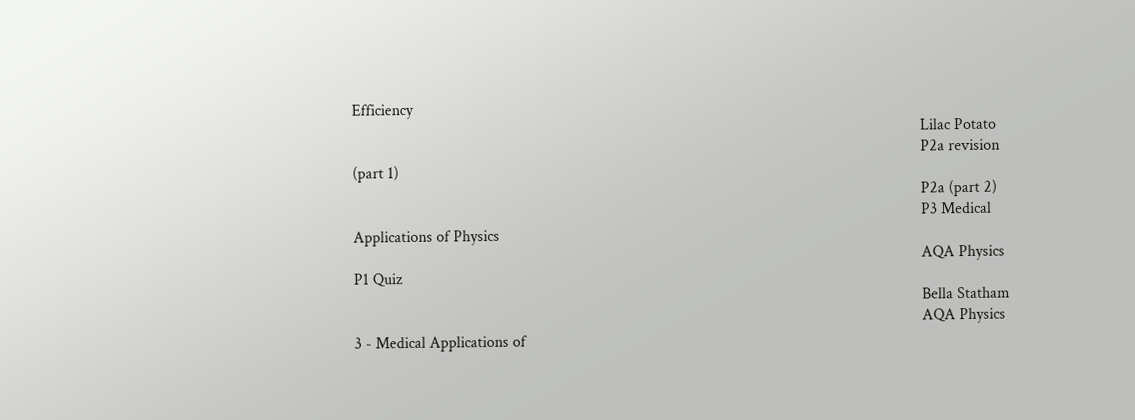Efficiency
                                                                                                                                              Lilac Potato
                                                                                                                                              P2a revision (part 1)
                                                                                                                                              P2a (part 2)
                                                                                                                                              P3 Medical Applications of Physics
                                                                                                                                              AQA Physics P1 Quiz
                                                                                                                                              Bella Statham
                                                                                                                                              AQA Physics 3 - Medical Applications of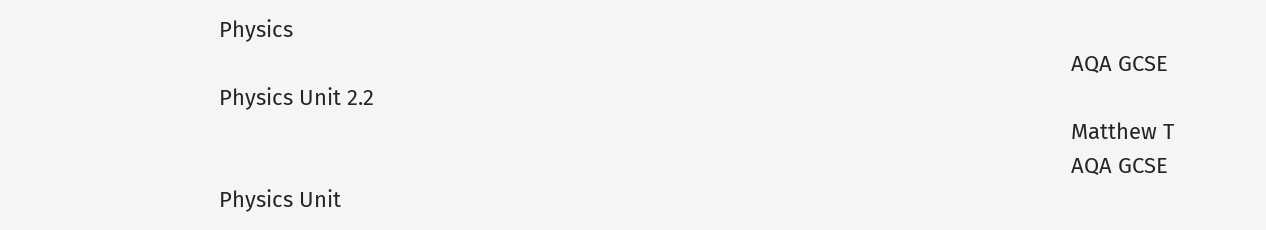Physics
                                                                                                                                              AQA GCSE Physics Unit 2.2
                                                                                                                                              Matthew T
                                                                                                                                              AQA GCSE Physics Unit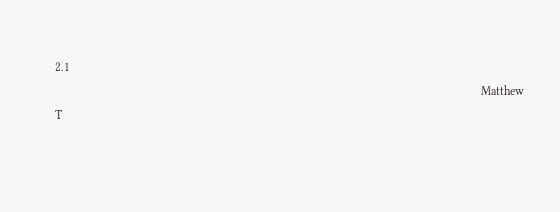2.1
                                                                                                                                              Matthew T